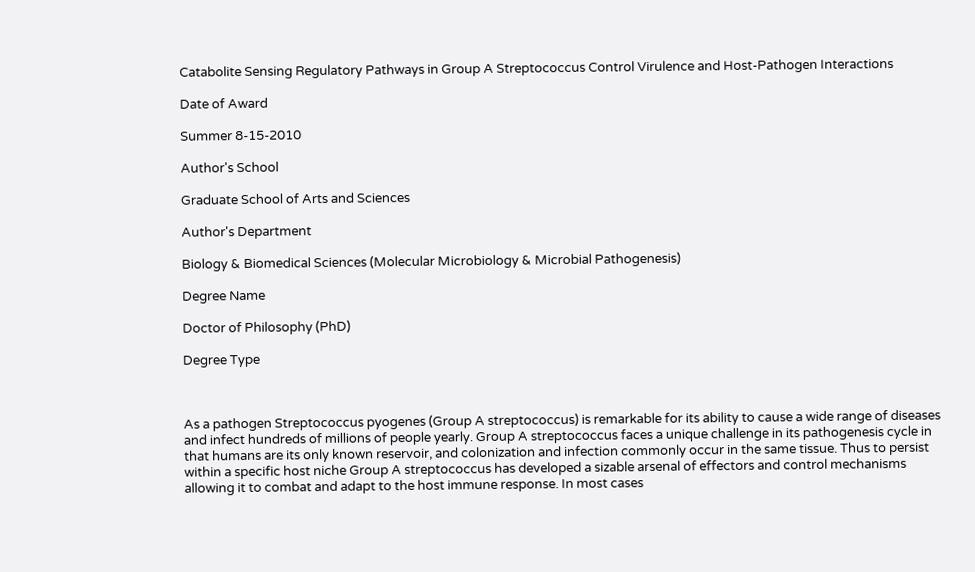Catabolite Sensing Regulatory Pathways in Group A Streptococcus Control Virulence and Host-Pathogen Interactions

Date of Award

Summer 8-15-2010

Author's School

Graduate School of Arts and Sciences

Author's Department

Biology & Biomedical Sciences (Molecular Microbiology & Microbial Pathogenesis)

Degree Name

Doctor of Philosophy (PhD)

Degree Type



As a pathogen Streptococcus pyogenes (Group A streptococcus) is remarkable for its ability to cause a wide range of diseases and infect hundreds of millions of people yearly. Group A streptococcus faces a unique challenge in its pathogenesis cycle in that humans are its only known reservoir, and colonization and infection commonly occur in the same tissue. Thus to persist within a specific host niche Group A streptococcus has developed a sizable arsenal of effectors and control mechanisms allowing it to combat and adapt to the host immune response. In most cases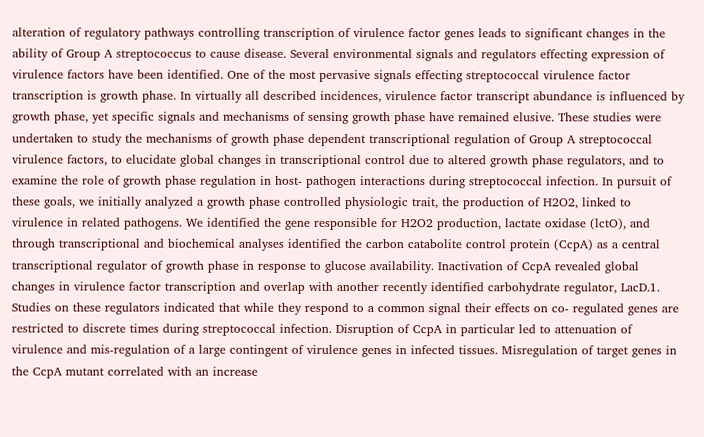alteration of regulatory pathways controlling transcription of virulence factor genes leads to significant changes in the ability of Group A streptococcus to cause disease. Several environmental signals and regulators effecting expression of virulence factors have been identified. One of the most pervasive signals effecting streptococcal virulence factor transcription is growth phase. In virtually all described incidences, virulence factor transcript abundance is influenced by growth phase, yet specific signals and mechanisms of sensing growth phase have remained elusive. These studies were undertaken to study the mechanisms of growth phase dependent transcriptional regulation of Group A streptococcal virulence factors, to elucidate global changes in transcriptional control due to altered growth phase regulators, and to examine the role of growth phase regulation in host- pathogen interactions during streptococcal infection. In pursuit of these goals, we initially analyzed a growth phase controlled physiologic trait, the production of H2O2, linked to virulence in related pathogens. We identified the gene responsible for H2O2 production, lactate oxidase (lctO), and through transcriptional and biochemical analyses identified the carbon catabolite control protein (CcpA) as a central transcriptional regulator of growth phase in response to glucose availability. Inactivation of CcpA revealed global changes in virulence factor transcription and overlap with another recently identified carbohydrate regulator, LacD.1. Studies on these regulators indicated that while they respond to a common signal their effects on co- regulated genes are restricted to discrete times during streptococcal infection. Disruption of CcpA in particular led to attenuation of virulence and mis-regulation of a large contingent of virulence genes in infected tissues. Misregulation of target genes in the CcpA mutant correlated with an increase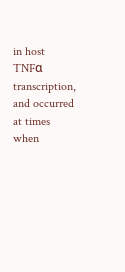in host TNFα transcription, and occurred at times when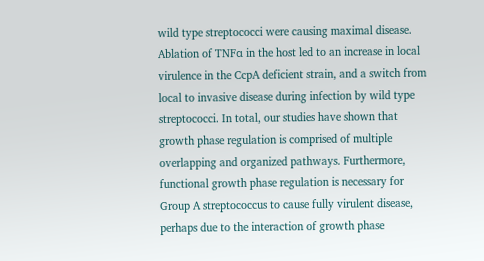wild type streptococci were causing maximal disease. Ablation of TNFα in the host led to an increase in local virulence in the CcpA deficient strain, and a switch from local to invasive disease during infection by wild type streptococci. In total, our studies have shown that growth phase regulation is comprised of multiple overlapping and organized pathways. Furthermore, functional growth phase regulation is necessary for Group A streptococcus to cause fully virulent disease, perhaps due to the interaction of growth phase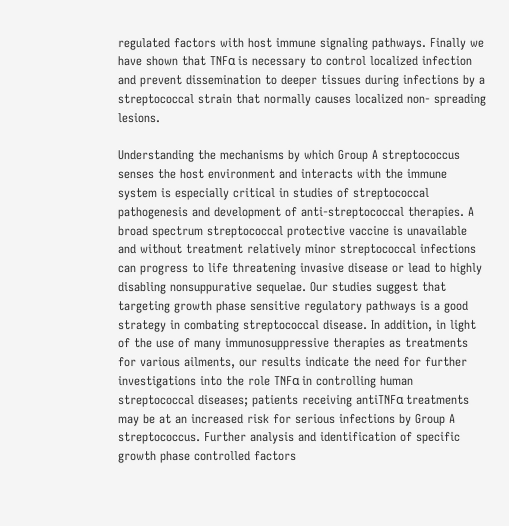regulated factors with host immune signaling pathways. Finally we have shown that TNFα is necessary to control localized infection and prevent dissemination to deeper tissues during infections by a streptococcal strain that normally causes localized non- spreading lesions.

Understanding the mechanisms by which Group A streptococcus senses the host environment and interacts with the immune system is especially critical in studies of streptococcal pathogenesis and development of anti-streptococcal therapies. A broad spectrum streptococcal protective vaccine is unavailable and without treatment relatively minor streptococcal infections can progress to life threatening invasive disease or lead to highly disabling nonsuppurative sequelae. Our studies suggest that targeting growth phase sensitive regulatory pathways is a good strategy in combating streptococcal disease. In addition, in light of the use of many immunosuppressive therapies as treatments for various ailments, our results indicate the need for further investigations into the role TNFα in controlling human streptococcal diseases; patients receiving antiTNFα treatments may be at an increased risk for serious infections by Group A streptococcus. Further analysis and identification of specific growth phase controlled factors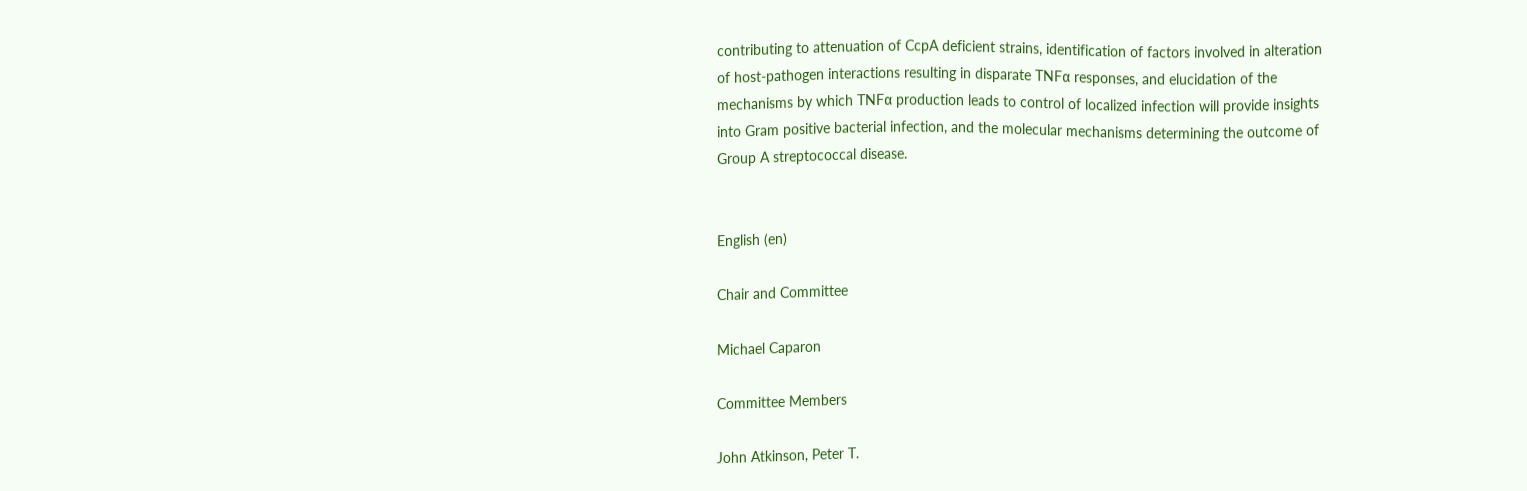contributing to attenuation of CcpA deficient strains, identification of factors involved in alteration of host-pathogen interactions resulting in disparate TNFα responses, and elucidation of the mechanisms by which TNFα production leads to control of localized infection will provide insights into Gram positive bacterial infection, and the molecular mechanisms determining the outcome of Group A streptococcal disease.


English (en)

Chair and Committee

Michael Caparon

Committee Members

John Atkinson, Peter T.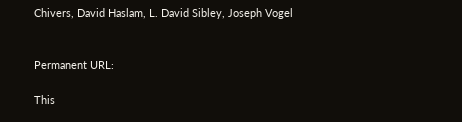Chivers, David Haslam, L. David Sibley, Joseph Vogel


Permanent URL:

This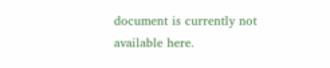document is currently not available here.